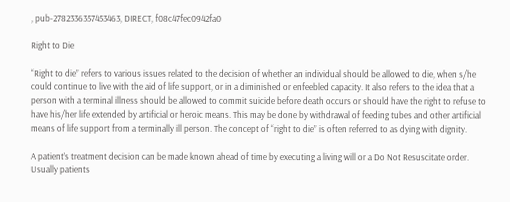, pub-2782336357453463, DIRECT, f08c47fec0942fa0

Right to Die

“Right to die” refers to various issues related to the decision of whether an individual should be allowed to die, when s/he could continue to live with the aid of life support, or in a diminished or enfeebled capacity. It also refers to the idea that a person with a terminal illness should be allowed to commit suicide before death occurs or should have the right to refuse to have his/her life extended by artificial or heroic means. This may be done by withdrawal of feeding tubes and other artificial means of life support from a terminally ill person. The concept of “right to die” is often referred to as dying with dignity.

A patient’s treatment decision can be made known ahead of time by executing a living will or a Do Not Resuscitate order. Usually patients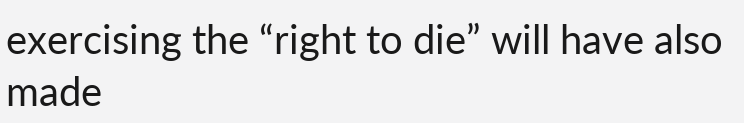exercising the “right to die” will have also made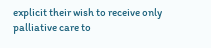explicit their wish to receive only palliative care to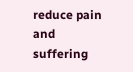reduce pain and suffering